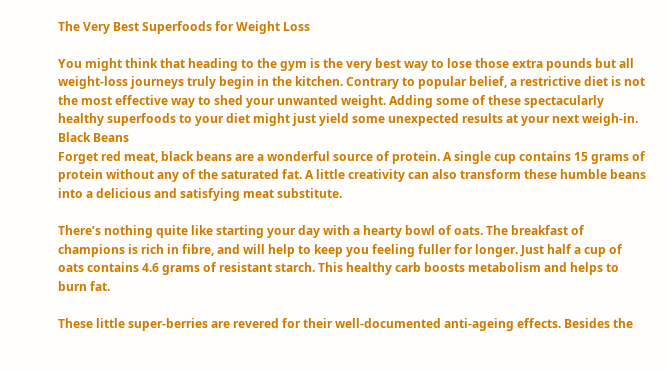The Very Best Superfoods for Weight Loss

You might think that heading to the gym is the very best way to lose those extra pounds but all weight-loss journeys truly begin in the kitchen. Contrary to popular belief, a restrictive diet is not the most effective way to shed your unwanted weight. Adding some of these spectacularly healthy superfoods to your diet might just yield some unexpected results at your next weigh-in.
Black Beans
Forget red meat, black beans are a wonderful source of protein. A single cup contains 15 grams of protein without any of the saturated fat. A little creativity can also transform these humble beans into a delicious and satisfying meat substitute.

There’s nothing quite like starting your day with a hearty bowl of oats. The breakfast of champions is rich in fibre, and will help to keep you feeling fuller for longer. Just half a cup of oats contains 4.6 grams of resistant starch. This healthy carb boosts metabolism and helps to burn fat.

These little super-berries are revered for their well-documented anti-ageing effects. Besides the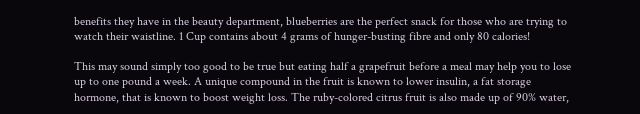benefits they have in the beauty department, blueberries are the perfect snack for those who are trying to watch their waistline. 1 Cup contains about 4 grams of hunger-busting fibre and only 80 calories!

This may sound simply too good to be true but eating half a grapefruit before a meal may help you to lose up to one pound a week. A unique compound in the fruit is known to lower insulin, a fat storage hormone, that is known to boost weight loss. The ruby-colored citrus fruit is also made up of 90% water,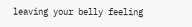leaving your belly feeling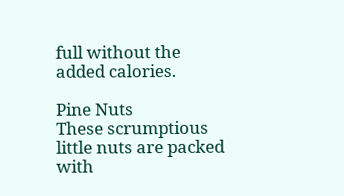full without the added calories.

Pine Nuts
These scrumptious little nuts are packed with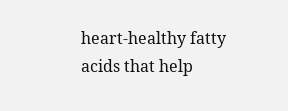heart-healthy fatty acids that help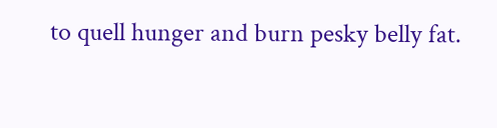to quell hunger and burn pesky belly fat.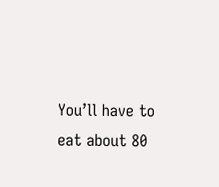You’ll have to eat about 80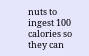nuts to ingest 100 calories so they can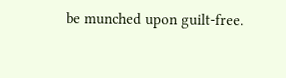be munched upon guilt-free.